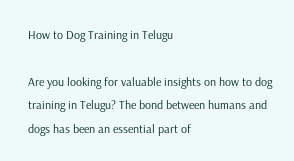How to Dog Training in Telugu

Are you looking for valuable insights on how to dog training in Telugu? The bond between humans and dogs has been an essential part of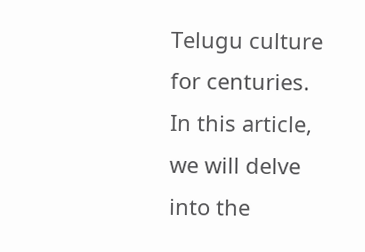Telugu culture for centuries. In this article, we will delve into the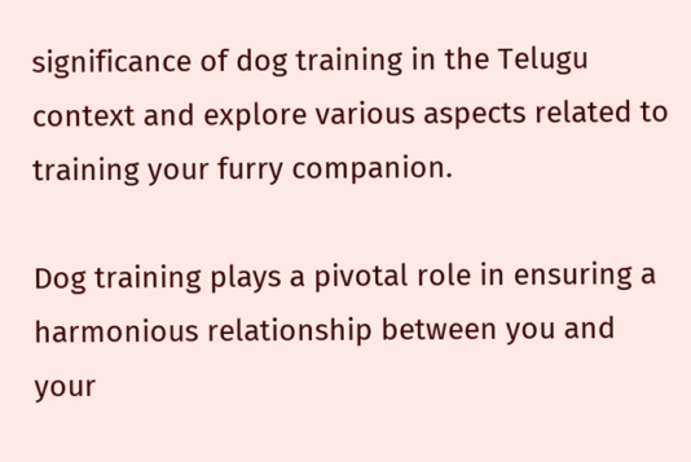significance of dog training in the Telugu context and explore various aspects related to training your furry companion.

Dog training plays a pivotal role in ensuring a harmonious relationship between you and your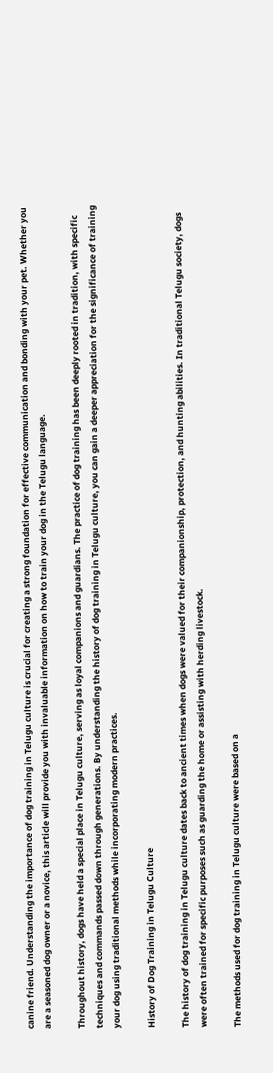canine friend. Understanding the importance of dog training in Telugu culture is crucial for creating a strong foundation for effective communication and bonding with your pet. Whether you are a seasoned dog owner or a novice, this article will provide you with invaluable information on how to train your dog in the Telugu language.

Throughout history, dogs have held a special place in Telugu culture, serving as loyal companions and guardians. The practice of dog training has been deeply rooted in tradition, with specific techniques and commands passed down through generations. By understanding the history of dog training in Telugu culture, you can gain a deeper appreciation for the significance of training your dog using traditional methods while incorporating modern practices.

History of Dog Training in Telugu Culture

The history of dog training in Telugu culture dates back to ancient times when dogs were valued for their companionship, protection, and hunting abilities. In traditional Telugu society, dogs were often trained for specific purposes such as guarding the home or assisting with herding livestock.

The methods used for dog training in Telugu culture were based on a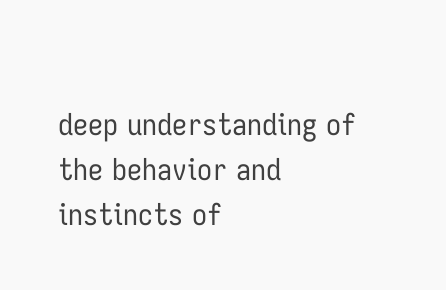deep understanding of the behavior and instincts of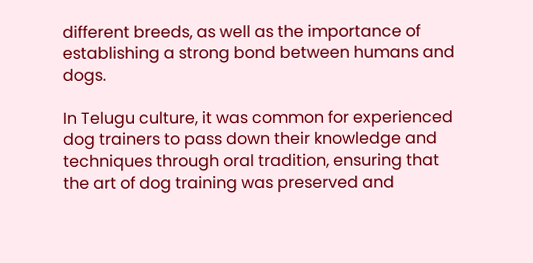different breeds, as well as the importance of establishing a strong bond between humans and dogs.

In Telugu culture, it was common for experienced dog trainers to pass down their knowledge and techniques through oral tradition, ensuring that the art of dog training was preserved and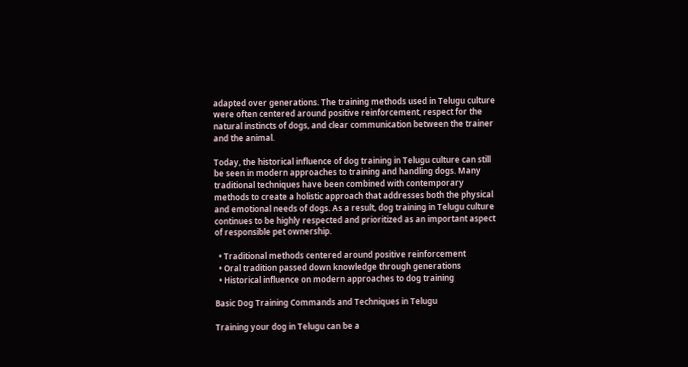adapted over generations. The training methods used in Telugu culture were often centered around positive reinforcement, respect for the natural instincts of dogs, and clear communication between the trainer and the animal.

Today, the historical influence of dog training in Telugu culture can still be seen in modern approaches to training and handling dogs. Many traditional techniques have been combined with contemporary methods to create a holistic approach that addresses both the physical and emotional needs of dogs. As a result, dog training in Telugu culture continues to be highly respected and prioritized as an important aspect of responsible pet ownership.

  • Traditional methods centered around positive reinforcement
  • Oral tradition passed down knowledge through generations
  • Historical influence on modern approaches to dog training

Basic Dog Training Commands and Techniques in Telugu

Training your dog in Telugu can be a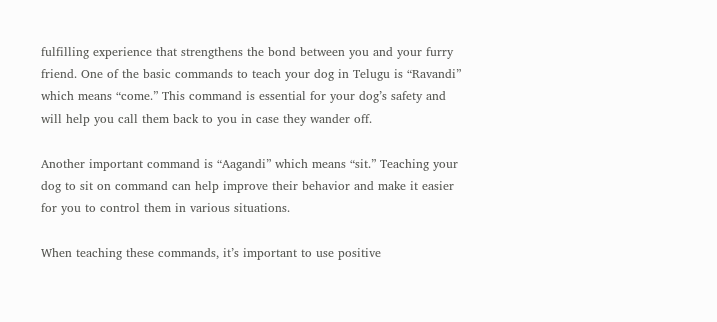fulfilling experience that strengthens the bond between you and your furry friend. One of the basic commands to teach your dog in Telugu is “Ravandi” which means “come.” This command is essential for your dog’s safety and will help you call them back to you in case they wander off.

Another important command is “Aagandi” which means “sit.” Teaching your dog to sit on command can help improve their behavior and make it easier for you to control them in various situations.

When teaching these commands, it’s important to use positive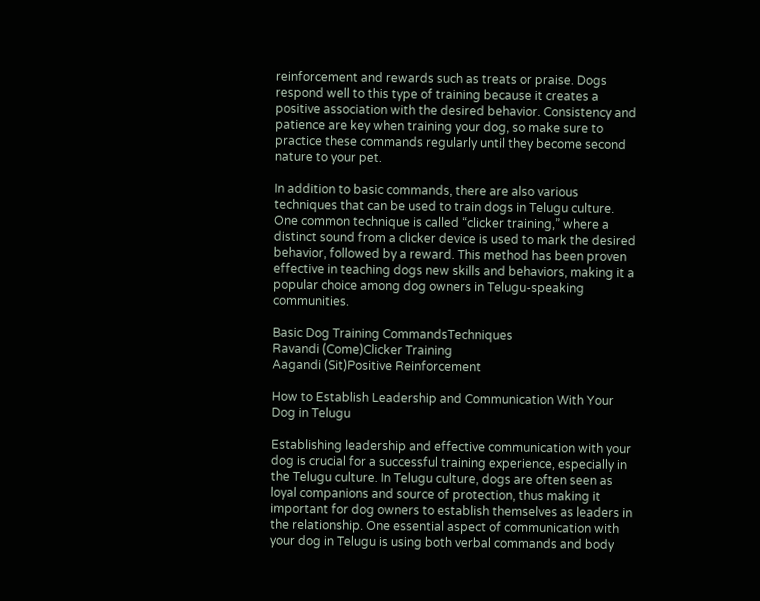reinforcement and rewards such as treats or praise. Dogs respond well to this type of training because it creates a positive association with the desired behavior. Consistency and patience are key when training your dog, so make sure to practice these commands regularly until they become second nature to your pet.

In addition to basic commands, there are also various techniques that can be used to train dogs in Telugu culture. One common technique is called “clicker training,” where a distinct sound from a clicker device is used to mark the desired behavior, followed by a reward. This method has been proven effective in teaching dogs new skills and behaviors, making it a popular choice among dog owners in Telugu-speaking communities.

Basic Dog Training CommandsTechniques
Ravandi (Come)Clicker Training
Aagandi (Sit)Positive Reinforcement

How to Establish Leadership and Communication With Your Dog in Telugu

Establishing leadership and effective communication with your dog is crucial for a successful training experience, especially in the Telugu culture. In Telugu culture, dogs are often seen as loyal companions and source of protection, thus making it important for dog owners to establish themselves as leaders in the relationship. One essential aspect of communication with your dog in Telugu is using both verbal commands and body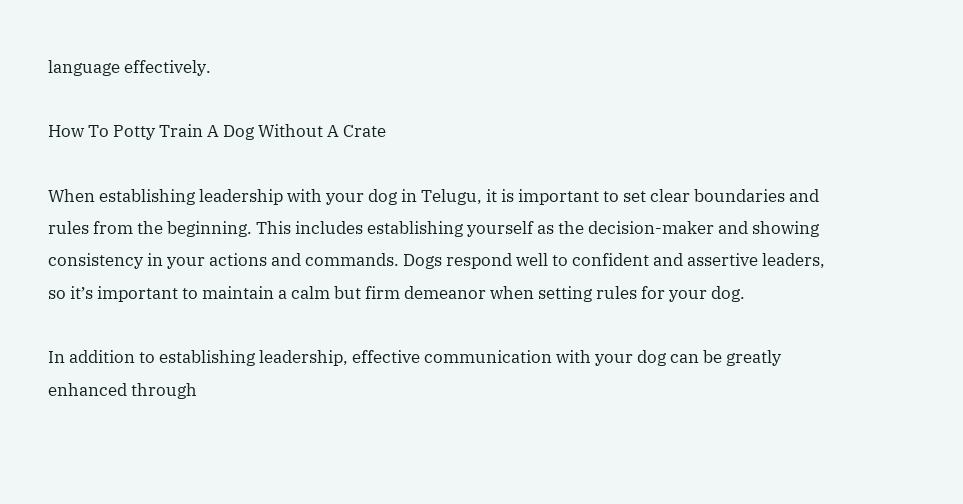language effectively.

How To Potty Train A Dog Without A Crate

When establishing leadership with your dog in Telugu, it is important to set clear boundaries and rules from the beginning. This includes establishing yourself as the decision-maker and showing consistency in your actions and commands. Dogs respond well to confident and assertive leaders, so it’s important to maintain a calm but firm demeanor when setting rules for your dog.

In addition to establishing leadership, effective communication with your dog can be greatly enhanced through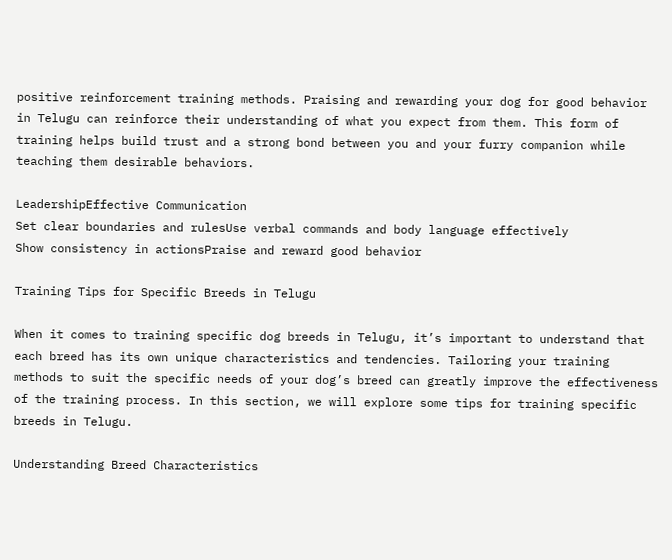positive reinforcement training methods. Praising and rewarding your dog for good behavior in Telugu can reinforce their understanding of what you expect from them. This form of training helps build trust and a strong bond between you and your furry companion while teaching them desirable behaviors.

LeadershipEffective Communication
Set clear boundaries and rulesUse verbal commands and body language effectively
Show consistency in actionsPraise and reward good behavior

Training Tips for Specific Breeds in Telugu

When it comes to training specific dog breeds in Telugu, it’s important to understand that each breed has its own unique characteristics and tendencies. Tailoring your training methods to suit the specific needs of your dog’s breed can greatly improve the effectiveness of the training process. In this section, we will explore some tips for training specific breeds in Telugu.

Understanding Breed Characteristics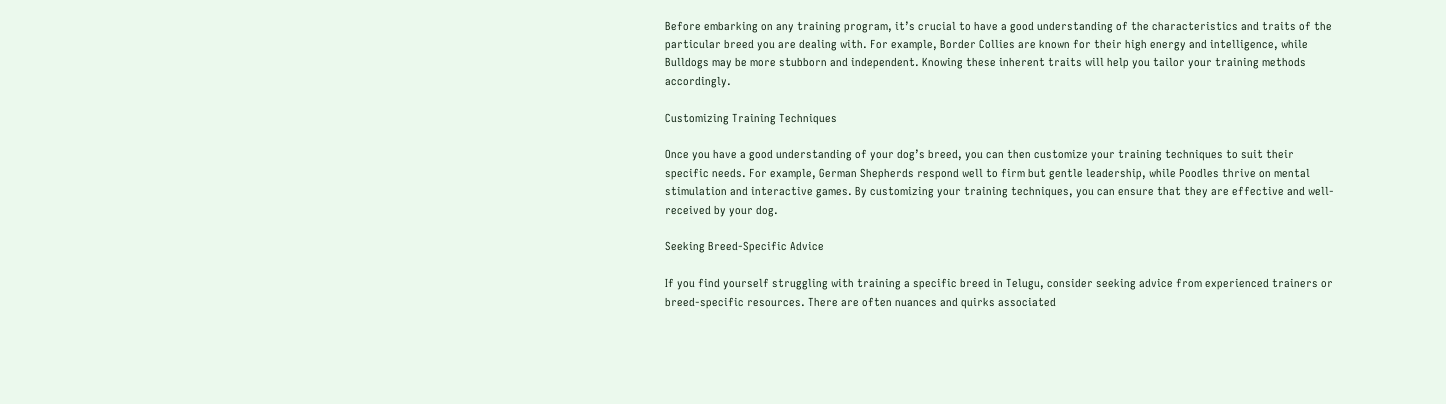Before embarking on any training program, it’s crucial to have a good understanding of the characteristics and traits of the particular breed you are dealing with. For example, Border Collies are known for their high energy and intelligence, while Bulldogs may be more stubborn and independent. Knowing these inherent traits will help you tailor your training methods accordingly.

Customizing Training Techniques

Once you have a good understanding of your dog’s breed, you can then customize your training techniques to suit their specific needs. For example, German Shepherds respond well to firm but gentle leadership, while Poodles thrive on mental stimulation and interactive games. By customizing your training techniques, you can ensure that they are effective and well-received by your dog.

Seeking Breed-Specific Advice

If you find yourself struggling with training a specific breed in Telugu, consider seeking advice from experienced trainers or breed-specific resources. There are often nuances and quirks associated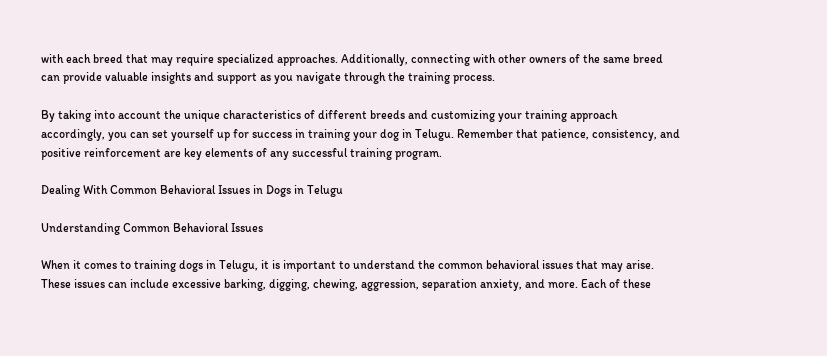with each breed that may require specialized approaches. Additionally, connecting with other owners of the same breed can provide valuable insights and support as you navigate through the training process.

By taking into account the unique characteristics of different breeds and customizing your training approach accordingly, you can set yourself up for success in training your dog in Telugu. Remember that patience, consistency, and positive reinforcement are key elements of any successful training program.

Dealing With Common Behavioral Issues in Dogs in Telugu

Understanding Common Behavioral Issues

When it comes to training dogs in Telugu, it is important to understand the common behavioral issues that may arise. These issues can include excessive barking, digging, chewing, aggression, separation anxiety, and more. Each of these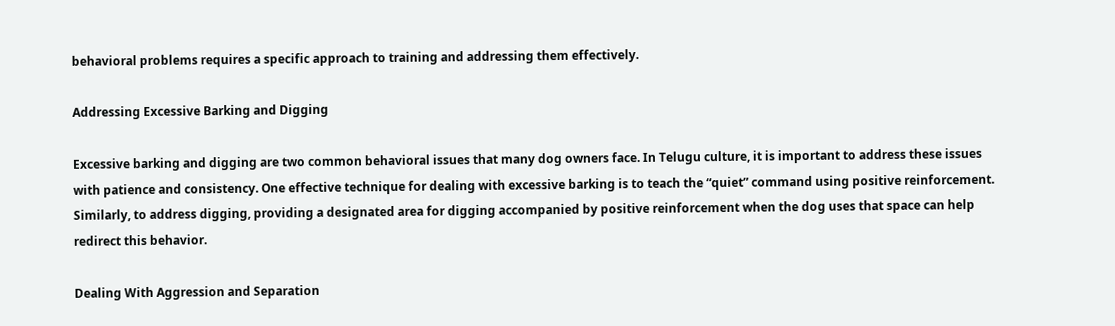behavioral problems requires a specific approach to training and addressing them effectively.

Addressing Excessive Barking and Digging

Excessive barking and digging are two common behavioral issues that many dog owners face. In Telugu culture, it is important to address these issues with patience and consistency. One effective technique for dealing with excessive barking is to teach the “quiet” command using positive reinforcement. Similarly, to address digging, providing a designated area for digging accompanied by positive reinforcement when the dog uses that space can help redirect this behavior.

Dealing With Aggression and Separation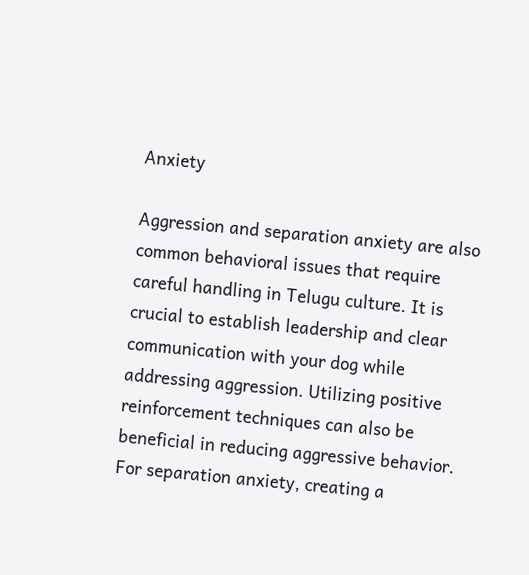Anxiety

Aggression and separation anxiety are also common behavioral issues that require careful handling in Telugu culture. It is crucial to establish leadership and clear communication with your dog while addressing aggression. Utilizing positive reinforcement techniques can also be beneficial in reducing aggressive behavior. For separation anxiety, creating a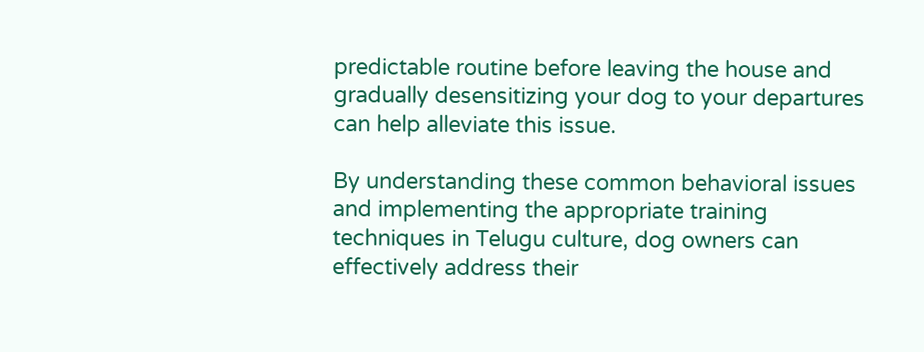predictable routine before leaving the house and gradually desensitizing your dog to your departures can help alleviate this issue.

By understanding these common behavioral issues and implementing the appropriate training techniques in Telugu culture, dog owners can effectively address their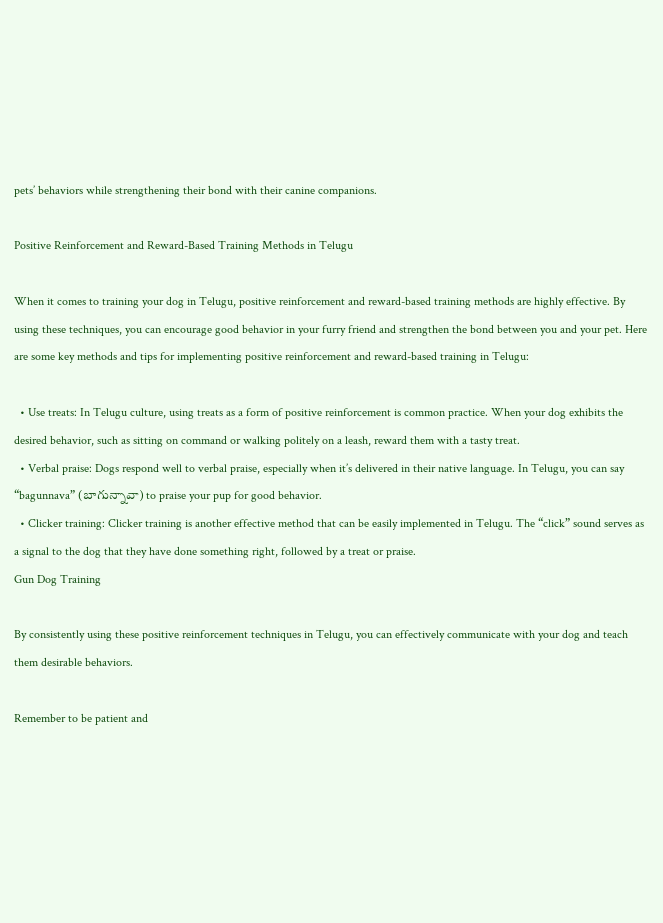pets’ behaviors while strengthening their bond with their canine companions.

Positive Reinforcement and Reward-Based Training Methods in Telugu

When it comes to training your dog in Telugu, positive reinforcement and reward-based training methods are highly effective. By using these techniques, you can encourage good behavior in your furry friend and strengthen the bond between you and your pet. Here are some key methods and tips for implementing positive reinforcement and reward-based training in Telugu:

  • Use treats: In Telugu culture, using treats as a form of positive reinforcement is common practice. When your dog exhibits the desired behavior, such as sitting on command or walking politely on a leash, reward them with a tasty treat.
  • Verbal praise: Dogs respond well to verbal praise, especially when it’s delivered in their native language. In Telugu, you can say “bagunnava” (బాగున్నావా) to praise your pup for good behavior.
  • Clicker training: Clicker training is another effective method that can be easily implemented in Telugu. The “click” sound serves as a signal to the dog that they have done something right, followed by a treat or praise.
Gun Dog Training

By consistently using these positive reinforcement techniques in Telugu, you can effectively communicate with your dog and teach them desirable behaviors.

Remember to be patient and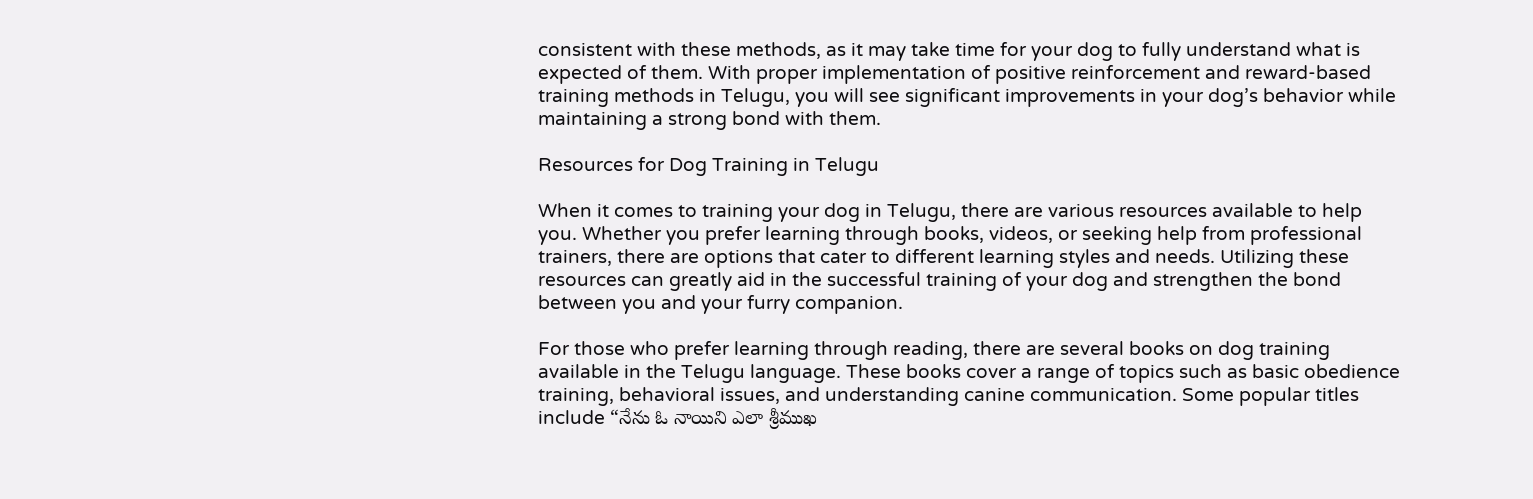consistent with these methods, as it may take time for your dog to fully understand what is expected of them. With proper implementation of positive reinforcement and reward-based training methods in Telugu, you will see significant improvements in your dog’s behavior while maintaining a strong bond with them.

Resources for Dog Training in Telugu

When it comes to training your dog in Telugu, there are various resources available to help you. Whether you prefer learning through books, videos, or seeking help from professional trainers, there are options that cater to different learning styles and needs. Utilizing these resources can greatly aid in the successful training of your dog and strengthen the bond between you and your furry companion.

For those who prefer learning through reading, there are several books on dog training available in the Telugu language. These books cover a range of topics such as basic obedience training, behavioral issues, and understanding canine communication. Some popular titles include “నేను ఓ నాయిని ఎలా శ్రీముఖ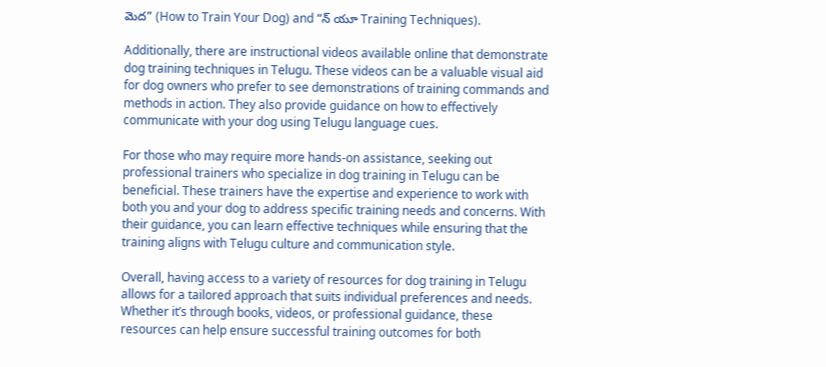మెద” (How to Train Your Dog) and “న్ యూ Training Techniques).

Additionally, there are instructional videos available online that demonstrate dog training techniques in Telugu. These videos can be a valuable visual aid for dog owners who prefer to see demonstrations of training commands and methods in action. They also provide guidance on how to effectively communicate with your dog using Telugu language cues.

For those who may require more hands-on assistance, seeking out professional trainers who specialize in dog training in Telugu can be beneficial. These trainers have the expertise and experience to work with both you and your dog to address specific training needs and concerns. With their guidance, you can learn effective techniques while ensuring that the training aligns with Telugu culture and communication style.

Overall, having access to a variety of resources for dog training in Telugu allows for a tailored approach that suits individual preferences and needs. Whether it’s through books, videos, or professional guidance, these resources can help ensure successful training outcomes for both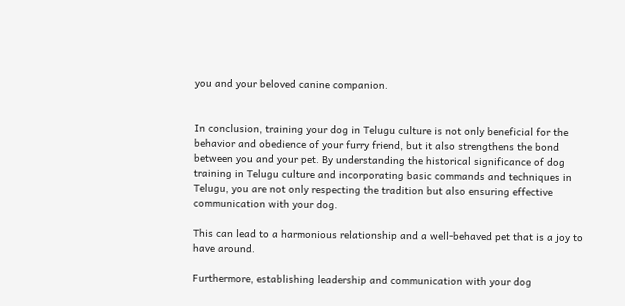you and your beloved canine companion.


In conclusion, training your dog in Telugu culture is not only beneficial for the behavior and obedience of your furry friend, but it also strengthens the bond between you and your pet. By understanding the historical significance of dog training in Telugu culture and incorporating basic commands and techniques in Telugu, you are not only respecting the tradition but also ensuring effective communication with your dog.

This can lead to a harmonious relationship and a well-behaved pet that is a joy to have around.

Furthermore, establishing leadership and communication with your dog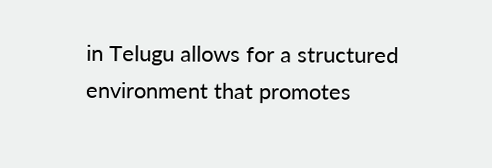in Telugu allows for a structured environment that promotes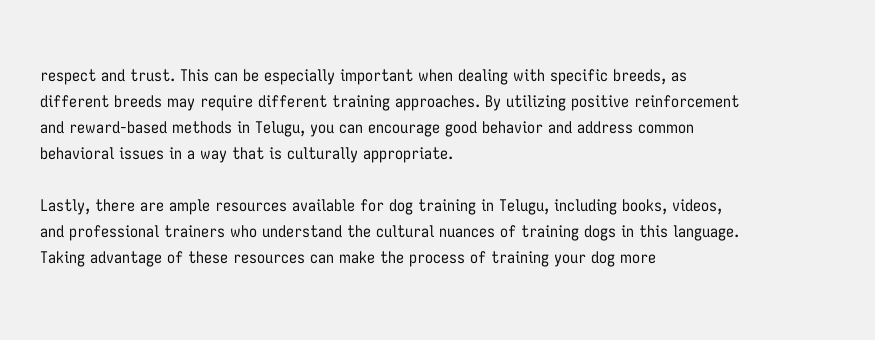respect and trust. This can be especially important when dealing with specific breeds, as different breeds may require different training approaches. By utilizing positive reinforcement and reward-based methods in Telugu, you can encourage good behavior and address common behavioral issues in a way that is culturally appropriate.

Lastly, there are ample resources available for dog training in Telugu, including books, videos, and professional trainers who understand the cultural nuances of training dogs in this language. Taking advantage of these resources can make the process of training your dog more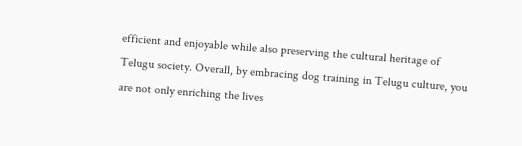efficient and enjoyable while also preserving the cultural heritage of Telugu society. Overall, by embracing dog training in Telugu culture, you are not only enriching the lives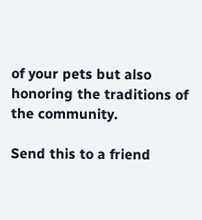of your pets but also honoring the traditions of the community.

Send this to a friend